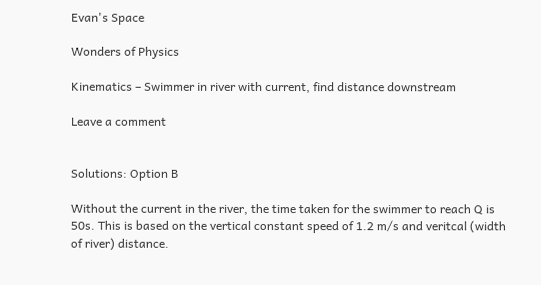Evan's Space

Wonders of Physics

Kinematics – Swimmer in river with current, find distance downstream

Leave a comment


Solutions: Option B

Without the current in the river, the time taken for the swimmer to reach Q is 50s. This is based on the vertical constant speed of 1.2 m/s and veritcal (width of river) distance.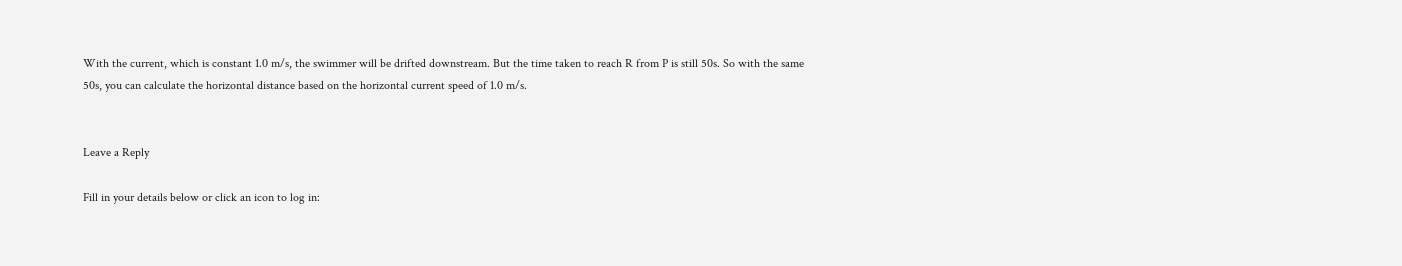With the current, which is constant 1.0 m/s, the swimmer will be drifted downstream. But the time taken to reach R from P is still 50s. So with the same 50s, you can calculate the horizontal distance based on the horizontal current speed of 1.0 m/s.


Leave a Reply

Fill in your details below or click an icon to log in: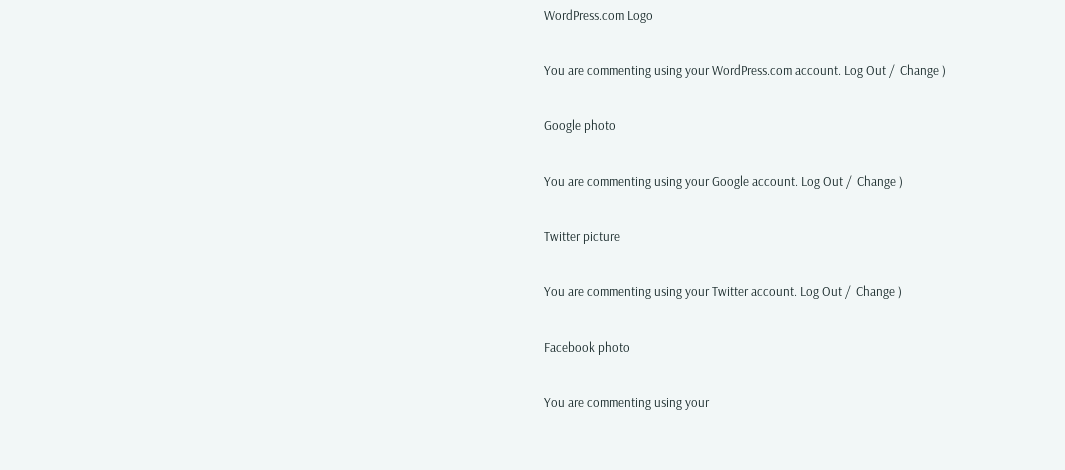WordPress.com Logo

You are commenting using your WordPress.com account. Log Out /  Change )

Google photo

You are commenting using your Google account. Log Out /  Change )

Twitter picture

You are commenting using your Twitter account. Log Out /  Change )

Facebook photo

You are commenting using your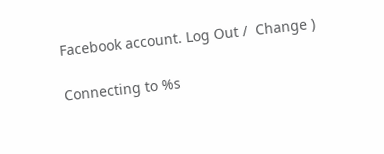Facebook account. Log Out /  Change )

Connecting to %s